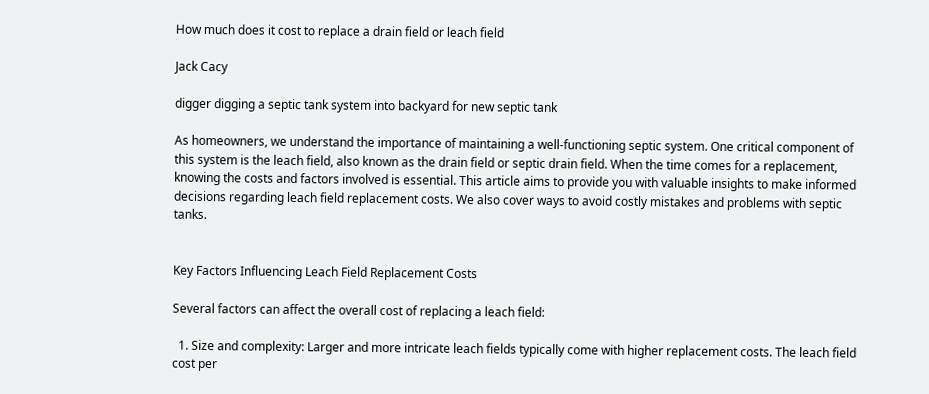How much does it cost to replace a drain field or leach field

Jack Cacy

digger digging a septic tank system into backyard for new septic tank

As homeowners, we understand the importance of maintaining a well-functioning septic system. One critical component of this system is the leach field, also known as the drain field or septic drain field. When the time comes for a replacement, knowing the costs and factors involved is essential. This article aims to provide you with valuable insights to make informed decisions regarding leach field replacement costs. We also cover ways to avoid costly mistakes and problems with septic tanks.


Key Factors Influencing Leach Field Replacement Costs

Several factors can affect the overall cost of replacing a leach field:

  1. Size and complexity: Larger and more intricate leach fields typically come with higher replacement costs. The leach field cost per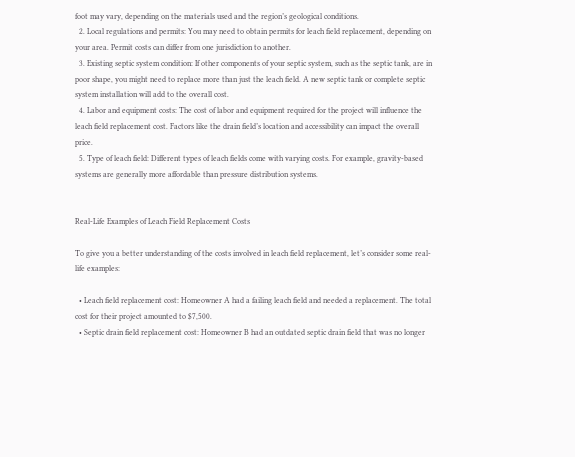foot may vary, depending on the materials used and the region’s geological conditions.
  2. Local regulations and permits: You may need to obtain permits for leach field replacement, depending on your area. Permit costs can differ from one jurisdiction to another.
  3. Existing septic system condition: If other components of your septic system, such as the septic tank, are in poor shape, you might need to replace more than just the leach field. A new septic tank or complete septic system installation will add to the overall cost.
  4. Labor and equipment costs: The cost of labor and equipment required for the project will influence the leach field replacement cost. Factors like the drain field’s location and accessibility can impact the overall price.
  5. Type of leach field: Different types of leach fields come with varying costs. For example, gravity-based systems are generally more affordable than pressure distribution systems.


Real-Life Examples of Leach Field Replacement Costs

To give you a better understanding of the costs involved in leach field replacement, let’s consider some real-life examples:

  • Leach field replacement cost: Homeowner A had a failing leach field and needed a replacement. The total cost for their project amounted to $7,500.
  • Septic drain field replacement cost: Homeowner B had an outdated septic drain field that was no longer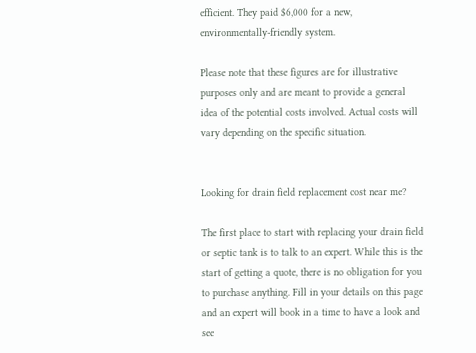efficient. They paid $6,000 for a new, environmentally-friendly system.

Please note that these figures are for illustrative purposes only and are meant to provide a general idea of the potential costs involved. Actual costs will vary depending on the specific situation.


Looking for drain field replacement cost near me?

The first place to start with replacing your drain field or septic tank is to talk to an expert. While this is the start of getting a quote, there is no obligation for you to purchase anything. Fill in your details on this page and an expert will book in a time to have a look and see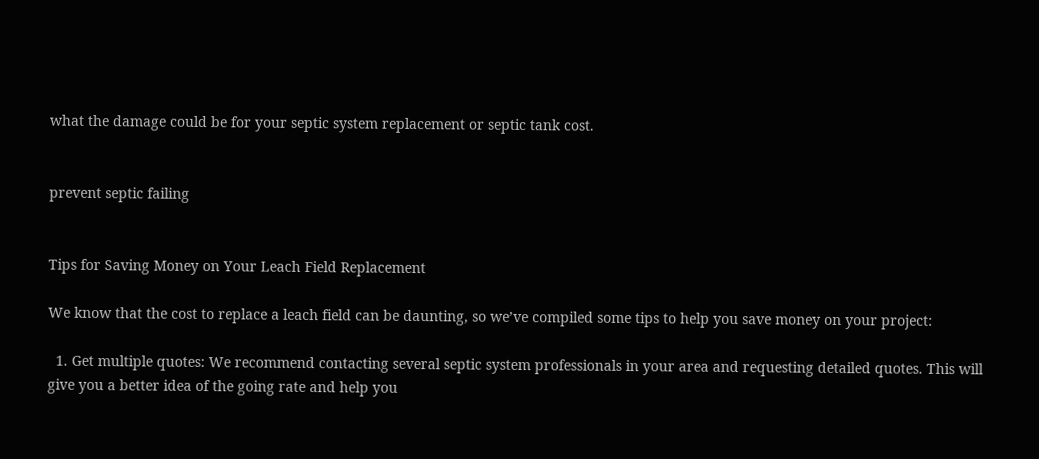what the damage could be for your septic system replacement or septic tank cost.


prevent septic failing


Tips for Saving Money on Your Leach Field Replacement

We know that the cost to replace a leach field can be daunting, so we’ve compiled some tips to help you save money on your project:

  1. Get multiple quotes: We recommend contacting several septic system professionals in your area and requesting detailed quotes. This will give you a better idea of the going rate and help you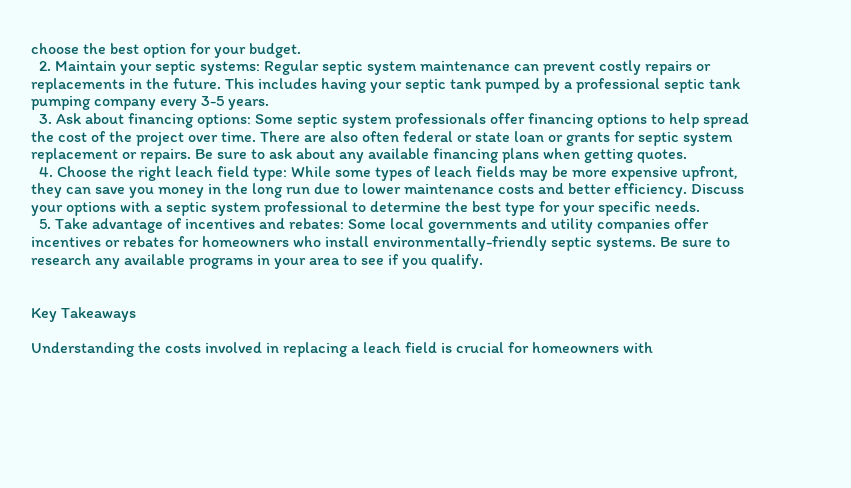choose the best option for your budget.
  2. Maintain your septic systems: Regular septic system maintenance can prevent costly repairs or replacements in the future. This includes having your septic tank pumped by a professional septic tank pumping company every 3-5 years.
  3. Ask about financing options: Some septic system professionals offer financing options to help spread the cost of the project over time. There are also often federal or state loan or grants for septic system replacement or repairs. Be sure to ask about any available financing plans when getting quotes.
  4. Choose the right leach field type: While some types of leach fields may be more expensive upfront, they can save you money in the long run due to lower maintenance costs and better efficiency. Discuss your options with a septic system professional to determine the best type for your specific needs.
  5. Take advantage of incentives and rebates: Some local governments and utility companies offer incentives or rebates for homeowners who install environmentally-friendly septic systems. Be sure to research any available programs in your area to see if you qualify.


Key Takeaways

Understanding the costs involved in replacing a leach field is crucial for homeowners with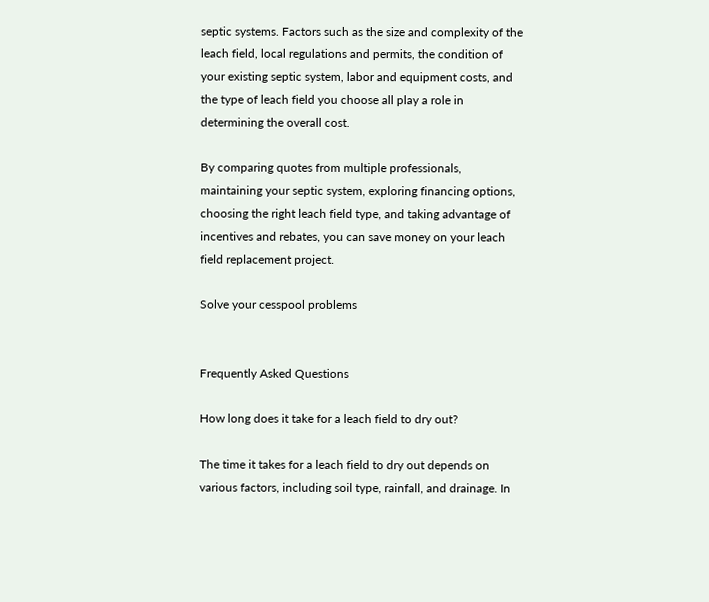septic systems. Factors such as the size and complexity of the leach field, local regulations and permits, the condition of your existing septic system, labor and equipment costs, and the type of leach field you choose all play a role in determining the overall cost.

By comparing quotes from multiple professionals, maintaining your septic system, exploring financing options, choosing the right leach field type, and taking advantage of incentives and rebates, you can save money on your leach field replacement project.

Solve your cesspool problems


Frequently Asked Questions

How long does it take for a leach field to dry out?

The time it takes for a leach field to dry out depends on various factors, including soil type, rainfall, and drainage. In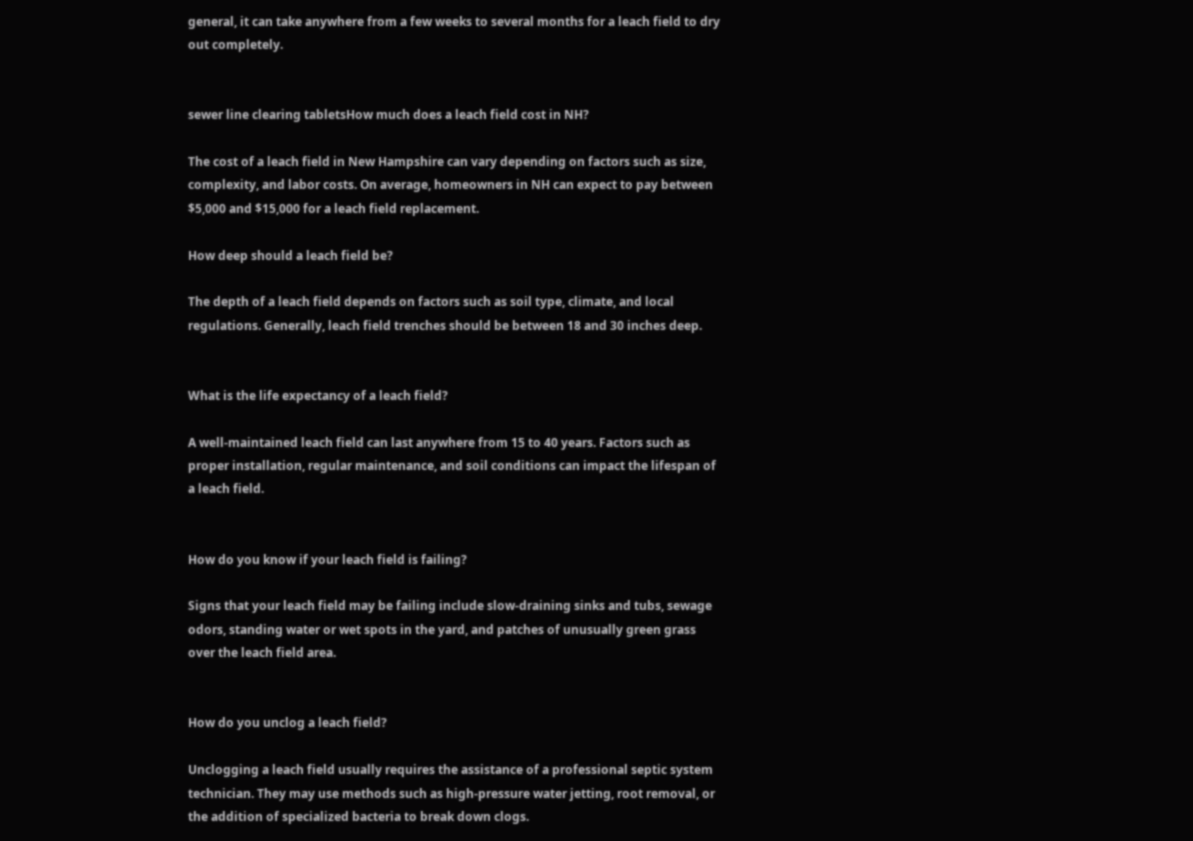general, it can take anywhere from a few weeks to several months for a leach field to dry out completely.


sewer line clearing tabletsHow much does a leach field cost in NH?

The cost of a leach field in New Hampshire can vary depending on factors such as size, complexity, and labor costs. On average, homeowners in NH can expect to pay between $5,000 and $15,000 for a leach field replacement.

How deep should a leach field be?

The depth of a leach field depends on factors such as soil type, climate, and local regulations. Generally, leach field trenches should be between 18 and 30 inches deep.


What is the life expectancy of a leach field?

A well-maintained leach field can last anywhere from 15 to 40 years. Factors such as proper installation, regular maintenance, and soil conditions can impact the lifespan of a leach field.


How do you know if your leach field is failing?

Signs that your leach field may be failing include slow-draining sinks and tubs, sewage odors, standing water or wet spots in the yard, and patches of unusually green grass over the leach field area.


How do you unclog a leach field?

Unclogging a leach field usually requires the assistance of a professional septic system technician. They may use methods such as high-pressure water jetting, root removal, or the addition of specialized bacteria to break down clogs.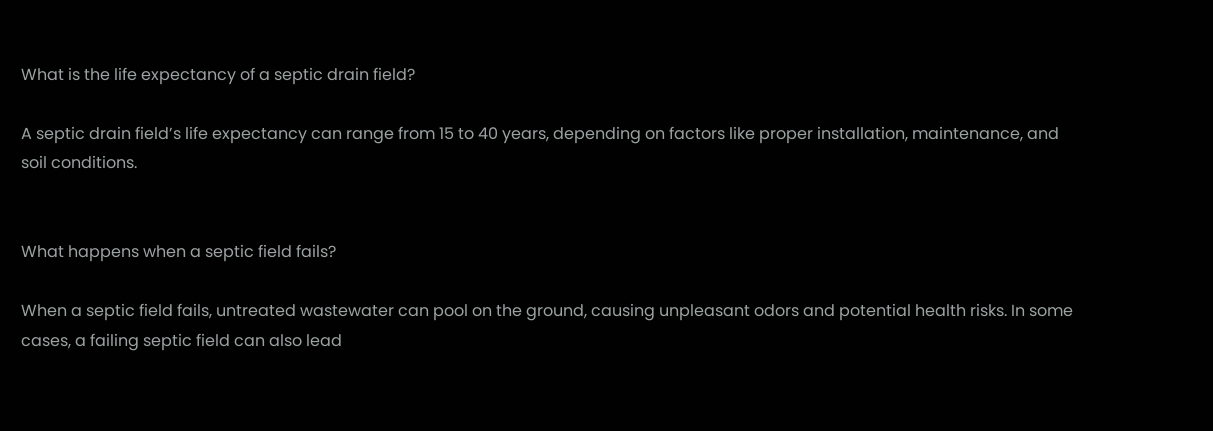What is the life expectancy of a septic drain field?

A septic drain field’s life expectancy can range from 15 to 40 years, depending on factors like proper installation, maintenance, and soil conditions.


What happens when a septic field fails?

When a septic field fails, untreated wastewater can pool on the ground, causing unpleasant odors and potential health risks. In some cases, a failing septic field can also lead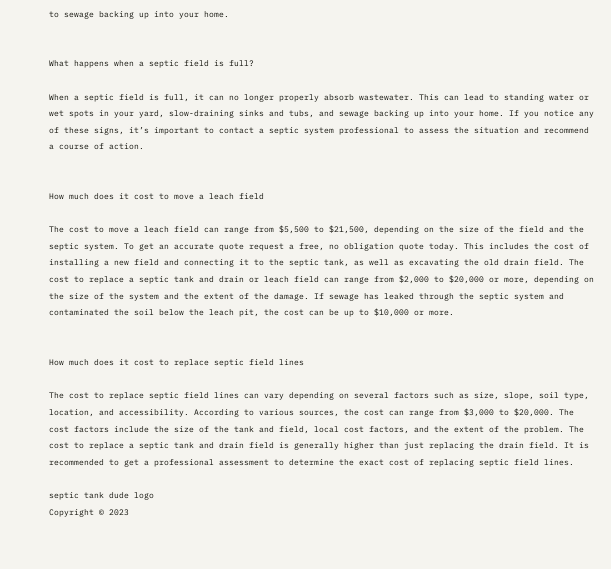to sewage backing up into your home.


What happens when a septic field is full?

When a septic field is full, it can no longer properly absorb wastewater. This can lead to standing water or wet spots in your yard, slow-draining sinks and tubs, and sewage backing up into your home. If you notice any of these signs, it’s important to contact a septic system professional to assess the situation and recommend a course of action.


How much does it cost to move a leach field

The cost to move a leach field can range from $5,500 to $21,500, depending on the size of the field and the septic system. To get an accurate quote request a free, no obligation quote today. This includes the cost of installing a new field and connecting it to the septic tank, as well as excavating the old drain field. The cost to replace a septic tank and drain or leach field can range from $2,000 to $20,000 or more, depending on the size of the system and the extent of the damage. If sewage has leaked through the septic system and contaminated the soil below the leach pit, the cost can be up to $10,000 or more.


How much does it cost to replace septic field lines

The cost to replace septic field lines can vary depending on several factors such as size, slope, soil type, location, and accessibility. According to various sources, the cost can range from $3,000 to $20,000. The cost factors include the size of the tank and field, local cost factors, and the extent of the problem. The cost to replace a septic tank and drain field is generally higher than just replacing the drain field. It is recommended to get a professional assessment to determine the exact cost of replacing septic field lines.

septic tank dude logo
Copyright © 2023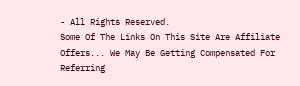- All Rights Reserved.
Some Of The Links On This Site Are Affiliate Offers... We May Be Getting Compensated For Referring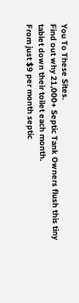You To These Sites.
Find out why 21,000+ Septic Tank Owners flush this tiny tablet down their toilet each month.
From just $9 per month septic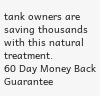tank owners are saving thousands with this natural treatment.
60 Day Money Back Guarantee